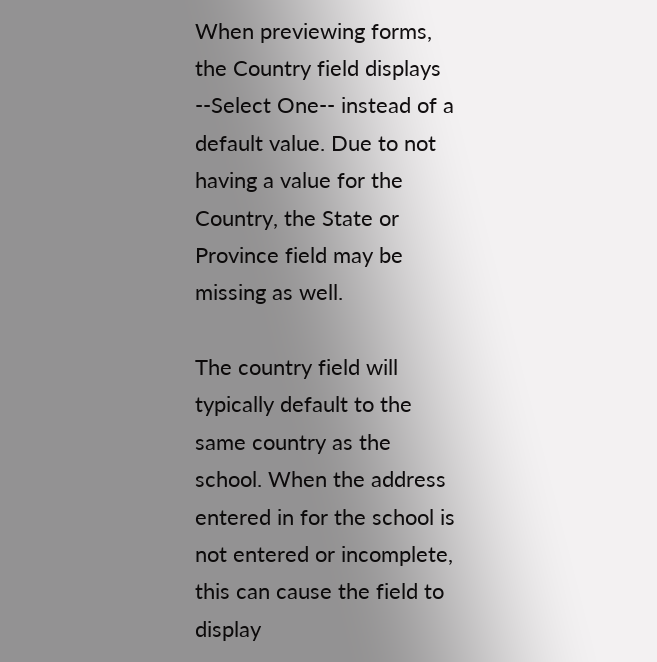When previewing forms, the Country field displays --Select One-- instead of a default value. Due to not having a value for the Country, the State or Province field may be missing as well.

The country field will typically default to the same country as the school. When the address entered in for the school is not entered or incomplete, this can cause the field to display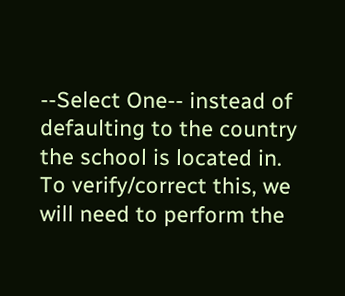--Select One-- instead of defaulting to the country the school is located in. To verify/correct this, we will need to perform the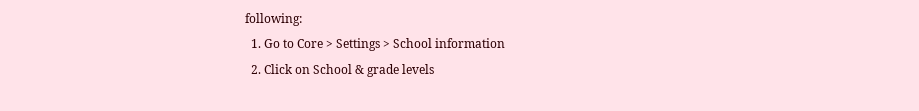following:
  1. Go to Core > Settings > School information
  2. Click on School & grade levels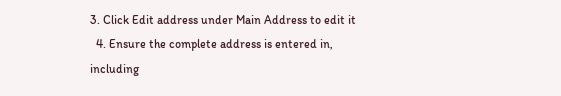3. Click Edit address under Main Address to edit it
  4. Ensure the complete address is entered in, including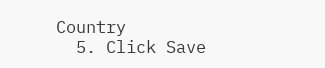Country
  5. Click Save